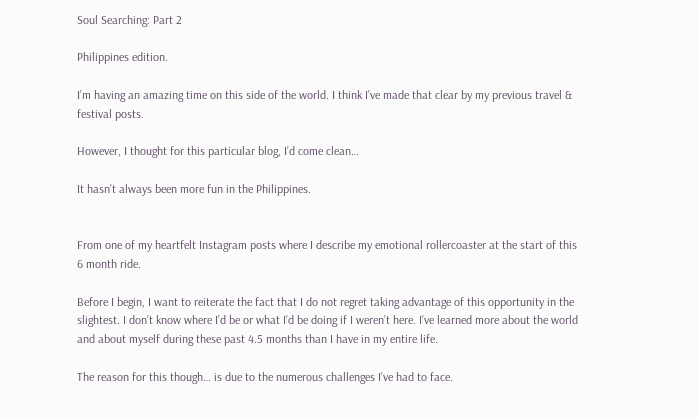Soul Searching: Part 2

Philippines edition.

I’m having an amazing time on this side of the world. I think I’ve made that clear by my previous travel & festival posts.

However, I thought for this particular blog, I’d come clean…

It hasn’t always been more fun in the Philippines.


From one of my heartfelt Instagram posts where I describe my emotional rollercoaster at the start of this 6 month ride.

Before I begin, I want to reiterate the fact that I do not regret taking advantage of this opportunity in the slightest. I don’t know where I’d be or what I’d be doing if I weren’t here. I’ve learned more about the world and about myself during these past 4.5 months than I have in my entire life.

The reason for this though… is due to the numerous challenges I’ve had to face.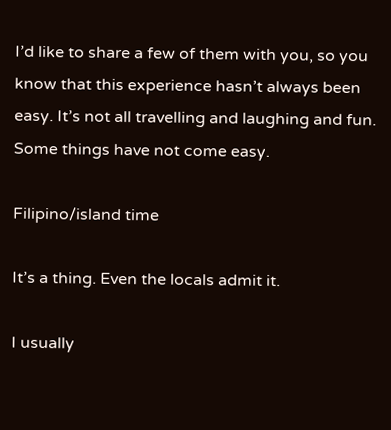I’d like to share a few of them with you, so you know that this experience hasn’t always been easy. It’s not all travelling and laughing and fun. Some things have not come easy.

Filipino/island time

It’s a thing. Even the locals admit it.

I usually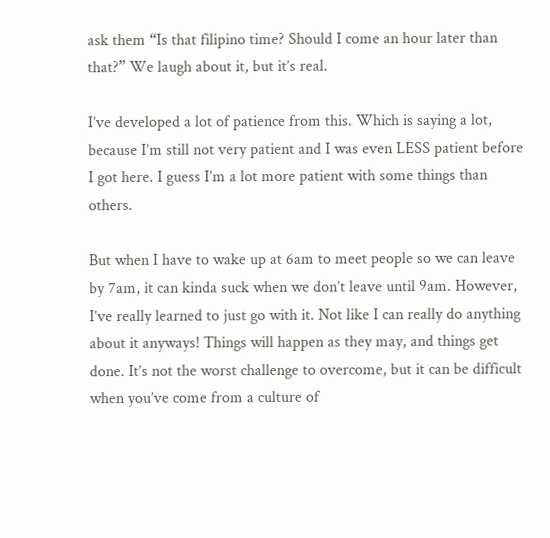ask them “Is that filipino time? Should I come an hour later than that?” We laugh about it, but it’s real.

I’ve developed a lot of patience from this. Which is saying a lot, because I’m still not very patient and I was even LESS patient before I got here. I guess I’m a lot more patient with some things than others.

But when I have to wake up at 6am to meet people so we can leave by 7am, it can kinda suck when we don’t leave until 9am. However, I’ve really learned to just go with it. Not like I can really do anything about it anyways! Things will happen as they may, and things get done. It’s not the worst challenge to overcome, but it can be difficult when you’ve come from a culture of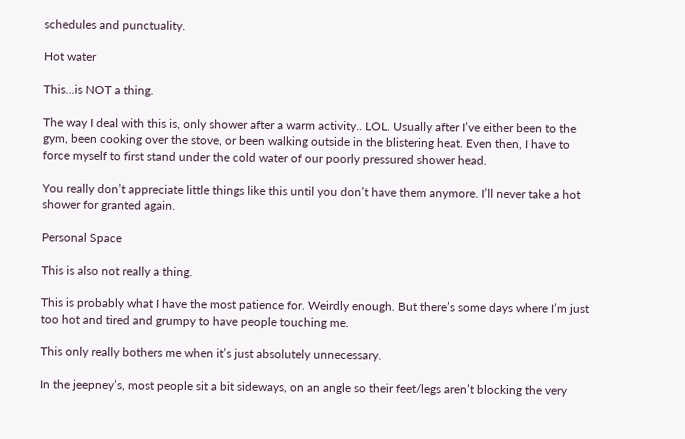schedules and punctuality.

Hot water

This…is NOT a thing.

The way I deal with this is, only shower after a warm activity.. LOL. Usually after I’ve either been to the gym, been cooking over the stove, or been walking outside in the blistering heat. Even then, I have to force myself to first stand under the cold water of our poorly pressured shower head.

You really don’t appreciate little things like this until you don’t have them anymore. I’ll never take a hot shower for granted again.

Personal Space

This is also not really a thing.

This is probably what I have the most patience for. Weirdly enough. But there’s some days where I’m just too hot and tired and grumpy to have people touching me.

This only really bothers me when it’s just absolutely unnecessary.

In the jeepney’s, most people sit a bit sideways, on an angle so their feet/legs aren’t blocking the very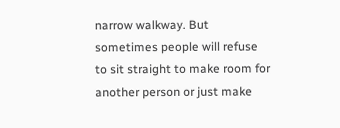narrow walkway. But sometimes people will refuse to sit straight to make room for another person or just make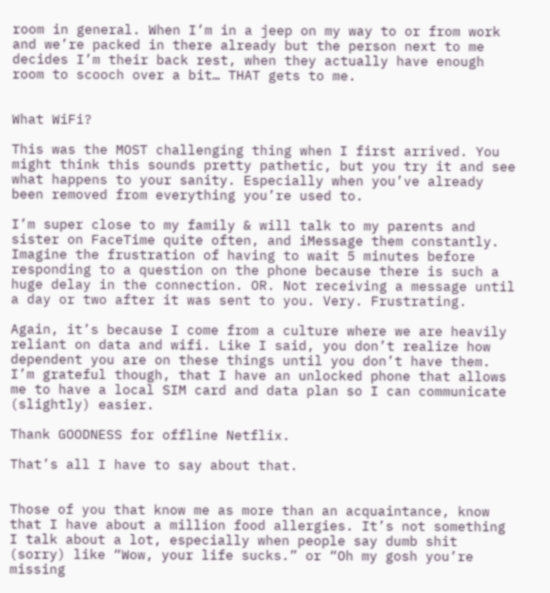room in general. When I’m in a jeep on my way to or from work and we’re packed in there already but the person next to me decides I’m their back rest, when they actually have enough room to scooch over a bit… THAT gets to me.


What WiFi?

This was the MOST challenging thing when I first arrived. You might think this sounds pretty pathetic, but you try it and see what happens to your sanity. Especially when you’ve already been removed from everything you’re used to.

I’m super close to my family & will talk to my parents and sister on FaceTime quite often, and iMessage them constantly. Imagine the frustration of having to wait 5 minutes before responding to a question on the phone because there is such a huge delay in the connection. OR. Not receiving a message until a day or two after it was sent to you. Very. Frustrating.

Again, it’s because I come from a culture where we are heavily reliant on data and wifi. Like I said, you don’t realize how dependent you are on these things until you don’t have them. I’m grateful though, that I have an unlocked phone that allows me to have a local SIM card and data plan so I can communicate (slightly) easier.

Thank GOODNESS for offline Netflix.

That’s all I have to say about that.


Those of you that know me as more than an acquaintance, know that I have about a million food allergies. It’s not something I talk about a lot, especially when people say dumb shit (sorry) like “Wow, your life sucks.” or “Oh my gosh you’re missing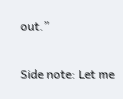out.”

Side note: Let me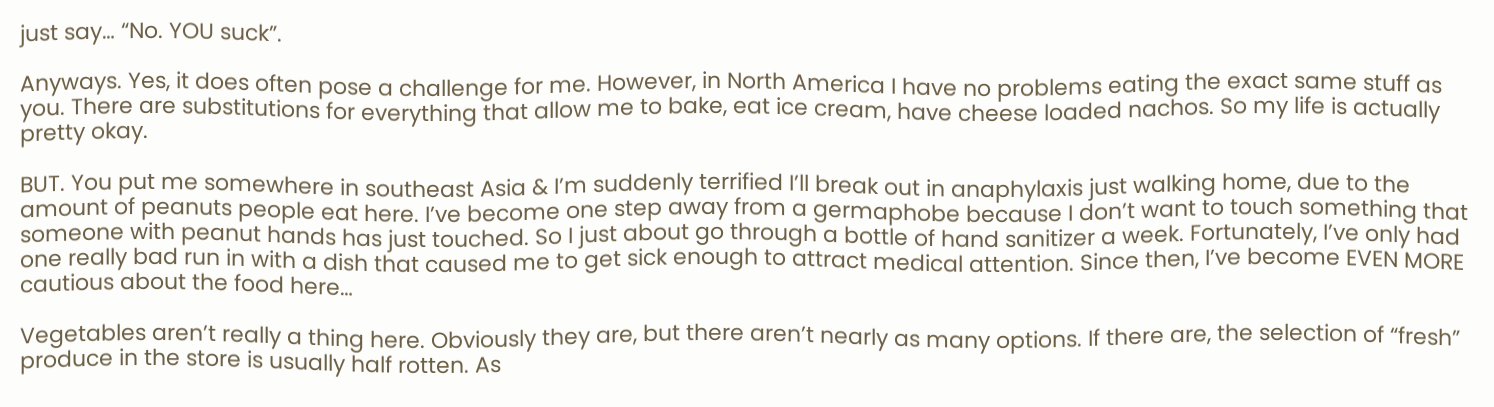just say… “No. YOU suck”.

Anyways. Yes, it does often pose a challenge for me. However, in North America I have no problems eating the exact same stuff as you. There are substitutions for everything that allow me to bake, eat ice cream, have cheese loaded nachos. So my life is actually pretty okay.

BUT. You put me somewhere in southeast Asia & I’m suddenly terrified I’ll break out in anaphylaxis just walking home, due to the amount of peanuts people eat here. I’ve become one step away from a germaphobe because I don’t want to touch something that someone with peanut hands has just touched. So I just about go through a bottle of hand sanitizer a week. Fortunately, I’ve only had one really bad run in with a dish that caused me to get sick enough to attract medical attention. Since then, I’ve become EVEN MORE cautious about the food here…

Vegetables aren’t really a thing here. Obviously they are, but there aren’t nearly as many options. If there are, the selection of “fresh” produce in the store is usually half rotten. As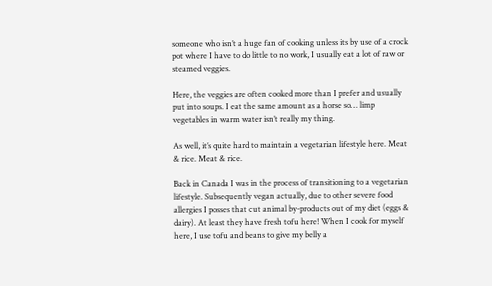someone who isn’t a huge fan of cooking unless its by use of a crock pot where I have to do little to no work, I usually eat a lot of raw or steamed veggies.

Here, the veggies are often cooked more than I prefer and usually put into soups. I eat the same amount as a horse so… limp vegetables in warm water isn’t really my thing.

As well, it’s quite hard to maintain a vegetarian lifestyle here. Meat & rice. Meat & rice.

Back in Canada I was in the process of transitioning to a vegetarian lifestyle. Subsequently vegan actually, due to other severe food allergies I posses that cut animal by-products out of my diet (eggs & dairy). At least they have fresh tofu here! When I cook for myself here, I use tofu and beans to give my belly a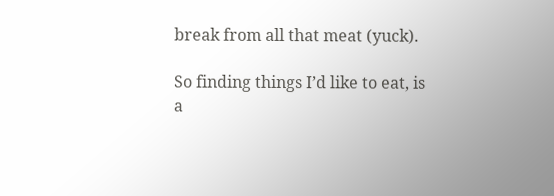break from all that meat (yuck).

So finding things I’d like to eat, is a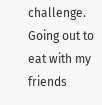challenge. Going out to eat with my friends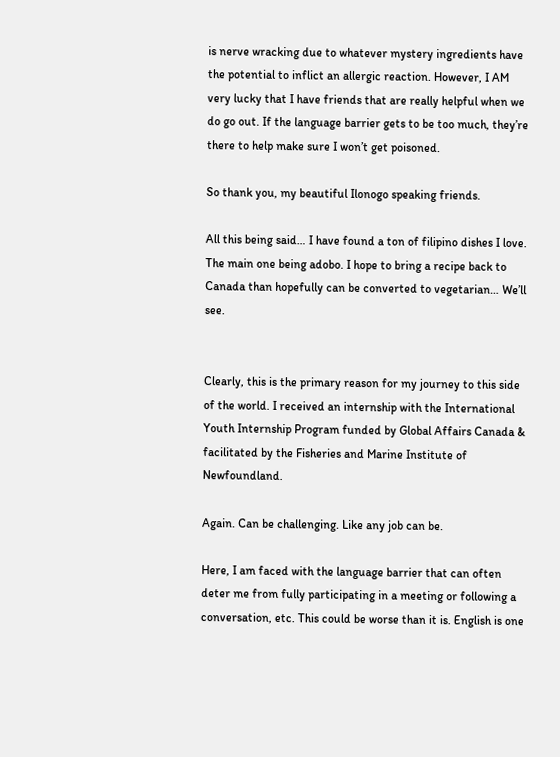is nerve wracking due to whatever mystery ingredients have the potential to inflict an allergic reaction. However, I AM very lucky that I have friends that are really helpful when we do go out. If the language barrier gets to be too much, they’re there to help make sure I won’t get poisoned.

So thank you, my beautiful Ilonogo speaking friends.

All this being said… I have found a ton of filipino dishes I love. The main one being adobo. I hope to bring a recipe back to Canada than hopefully can be converted to vegetarian… We’ll see.


Clearly, this is the primary reason for my journey to this side of the world. I received an internship with the International Youth Internship Program funded by Global Affairs Canada & facilitated by the Fisheries and Marine Institute of Newfoundland.

Again. Can be challenging. Like any job can be.

Here, I am faced with the language barrier that can often deter me from fully participating in a meeting or following a conversation, etc. This could be worse than it is. English is one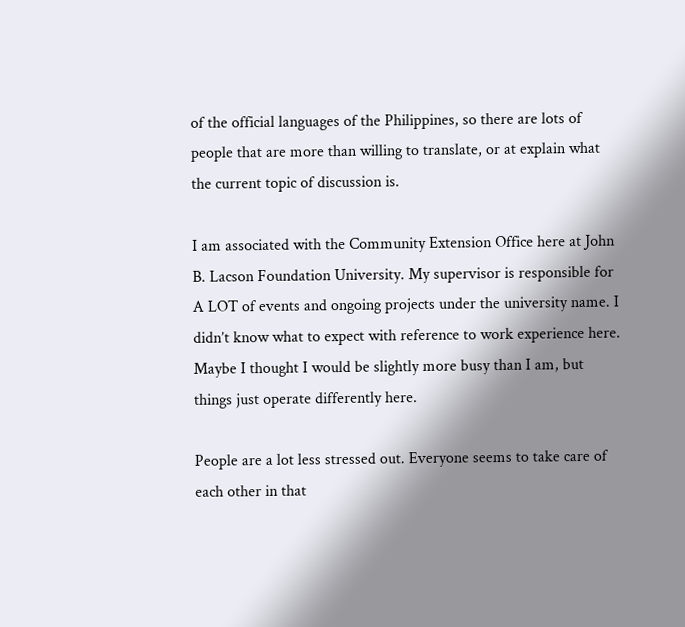of the official languages of the Philippines, so there are lots of people that are more than willing to translate, or at explain what the current topic of discussion is.

I am associated with the Community Extension Office here at John B. Lacson Foundation University. My supervisor is responsible for A LOT of events and ongoing projects under the university name. I didn’t know what to expect with reference to work experience here. Maybe I thought I would be slightly more busy than I am, but things just operate differently here.

People are a lot less stressed out. Everyone seems to take care of each other in that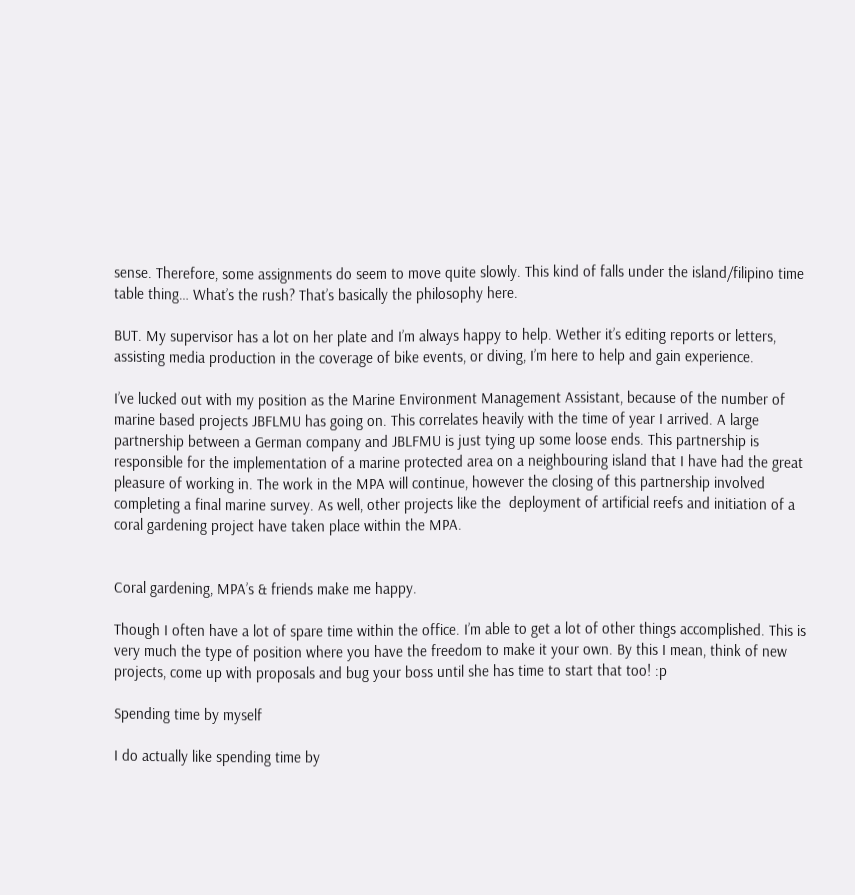sense. Therefore, some assignments do seem to move quite slowly. This kind of falls under the island/filipino time table thing… What’s the rush? That’s basically the philosophy here.

BUT. My supervisor has a lot on her plate and I’m always happy to help. Wether it’s editing reports or letters, assisting media production in the coverage of bike events, or diving, I’m here to help and gain experience.

I’ve lucked out with my position as the Marine Environment Management Assistant, because of the number of marine based projects JBFLMU has going on. This correlates heavily with the time of year I arrived. A large partnership between a German company and JBLFMU is just tying up some loose ends. This partnership is responsible for the implementation of a marine protected area on a neighbouring island that I have had the great pleasure of working in. The work in the MPA will continue, however the closing of this partnership involved completing a final marine survey. As well, other projects like the  deployment of artificial reefs and initiation of a coral gardening project have taken place within the MPA.


Coral gardening, MPA’s & friends make me happy.

Though I often have a lot of spare time within the office. I’m able to get a lot of other things accomplished. This is very much the type of position where you have the freedom to make it your own. By this I mean, think of new projects, come up with proposals and bug your boss until she has time to start that too! :p

Spending time by myself

I do actually like spending time by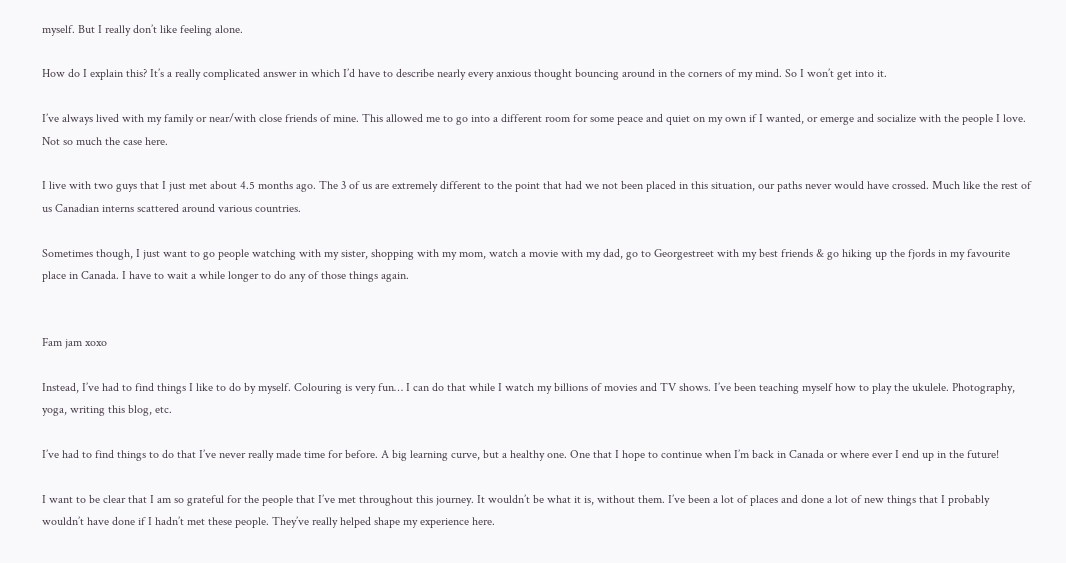myself. But I really don’t like feeling alone.

How do I explain this? It’s a really complicated answer in which I’d have to describe nearly every anxious thought bouncing around in the corners of my mind. So I won’t get into it.

I’ve always lived with my family or near/with close friends of mine. This allowed me to go into a different room for some peace and quiet on my own if I wanted, or emerge and socialize with the people I love. Not so much the case here.

I live with two guys that I just met about 4.5 months ago. The 3 of us are extremely different to the point that had we not been placed in this situation, our paths never would have crossed. Much like the rest of us Canadian interns scattered around various countries.

Sometimes though, I just want to go people watching with my sister, shopping with my mom, watch a movie with my dad, go to Georgestreet with my best friends & go hiking up the fjords in my favourite place in Canada. I have to wait a while longer to do any of those things again.


Fam jam xoxo

Instead, I’ve had to find things I like to do by myself. Colouring is very fun… I can do that while I watch my billions of movies and TV shows. I’ve been teaching myself how to play the ukulele. Photography, yoga, writing this blog, etc.

I’ve had to find things to do that I’ve never really made time for before. A big learning curve, but a healthy one. One that I hope to continue when I’m back in Canada or where ever I end up in the future!

I want to be clear that I am so grateful for the people that I’ve met throughout this journey. It wouldn’t be what it is, without them. I’ve been a lot of places and done a lot of new things that I probably wouldn’t have done if I hadn’t met these people. They’ve really helped shape my experience here.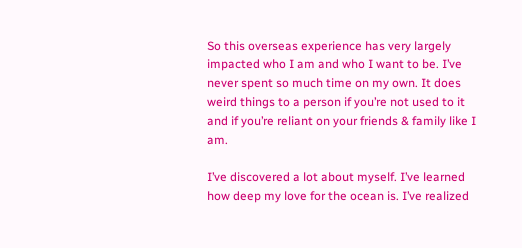So this overseas experience has very largely impacted who I am and who I want to be. I’ve never spent so much time on my own. It does weird things to a person if you’re not used to it and if you’re reliant on your friends & family like I am.

I’ve discovered a lot about myself. I’ve learned how deep my love for the ocean is. I’ve realized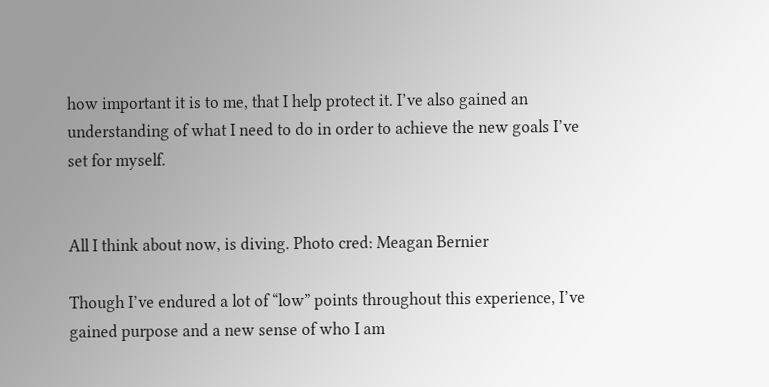how important it is to me, that I help protect it. I’ve also gained an understanding of what I need to do in order to achieve the new goals I’ve set for myself.


All I think about now, is diving. Photo cred: Meagan Bernier

Though I’ve endured a lot of “low” points throughout this experience, I’ve gained purpose and a new sense of who I am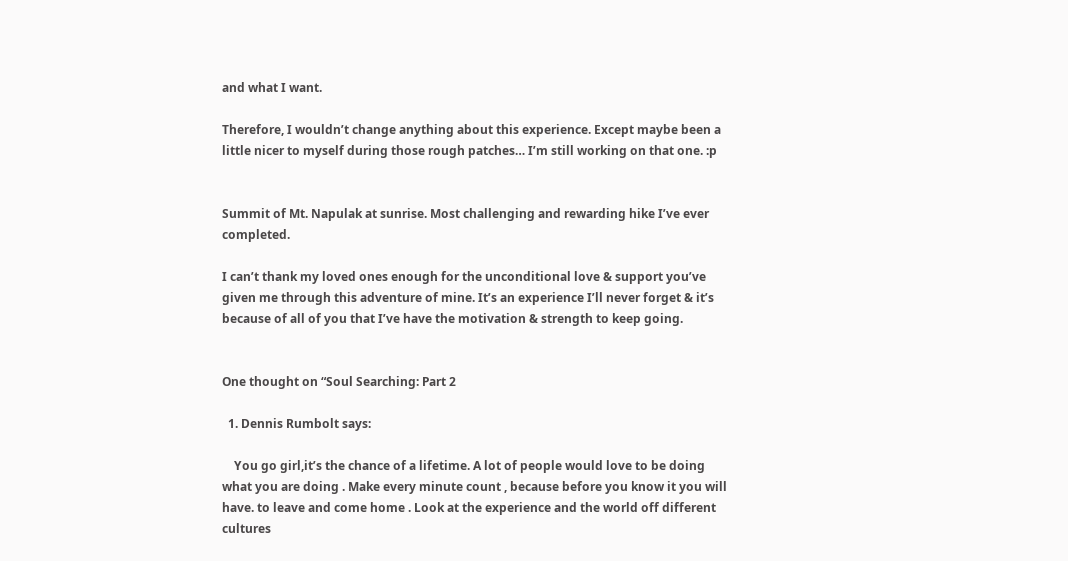and what I want.

Therefore, I wouldn’t change anything about this experience. Except maybe been a little nicer to myself during those rough patches… I’m still working on that one. :p


Summit of Mt. Napulak at sunrise. Most challenging and rewarding hike I’ve ever completed.

I can’t thank my loved ones enough for the unconditional love & support you’ve given me through this adventure of mine. It’s an experience I’ll never forget & it’s because of all of you that I’ve have the motivation & strength to keep going.


One thought on “Soul Searching: Part 2

  1. Dennis Rumbolt says:

    You go girl,it’s the chance of a lifetime. A lot of people would love to be doing what you are doing . Make every minute count , because before you know it you will have. to leave and come home . Look at the experience and the world off different cultures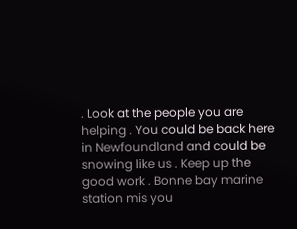. Look at the people you are helping . You could be back here in Newfoundland and could be snowing like us . Keep up the good work . Bonne bay marine station mis you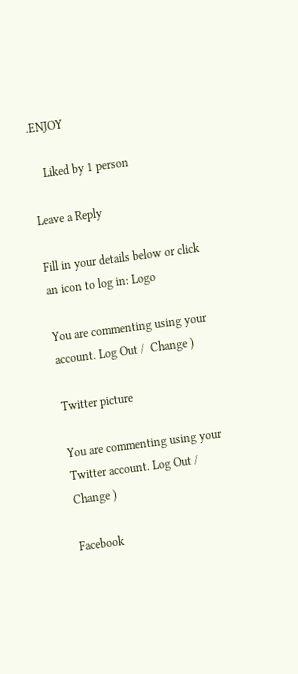.ENJOY

    Liked by 1 person

Leave a Reply

Fill in your details below or click an icon to log in: Logo

You are commenting using your account. Log Out /  Change )

Twitter picture

You are commenting using your Twitter account. Log Out /  Change )

Facebook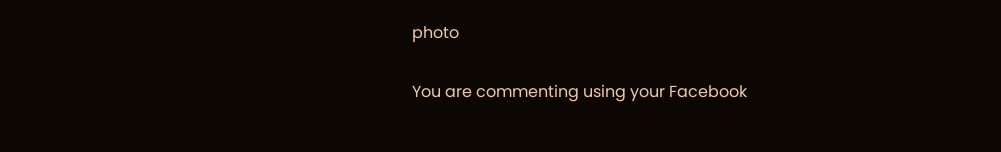photo

You are commenting using your Facebook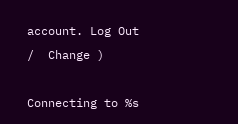account. Log Out /  Change )

Connecting to %s